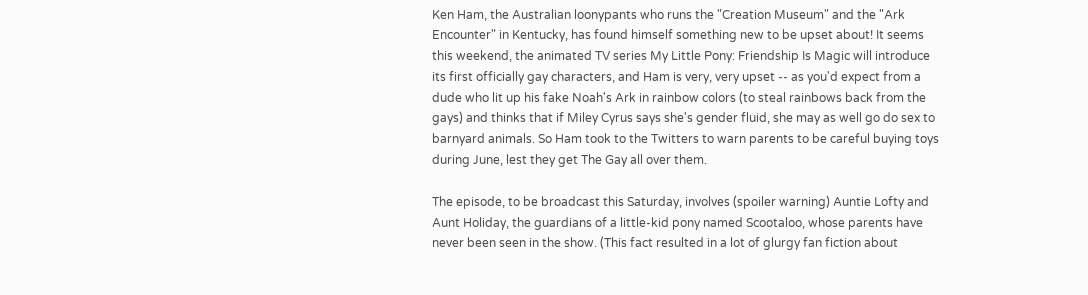Ken Ham, the Australian loonypants who runs the "Creation Museum" and the "Ark Encounter" in Kentucky, has found himself something new to be upset about! It seems this weekend, the animated TV series My Little Pony: Friendship Is Magic will introduce its first officially gay characters, and Ham is very, very upset -- as you'd expect from a dude who lit up his fake Noah's Ark in rainbow colors (to steal rainbows back from the gays) and thinks that if Miley Cyrus says she's gender fluid, she may as well go do sex to barnyard animals. So Ham took to the Twitters to warn parents to be careful buying toys during June, lest they get The Gay all over them.

The episode, to be broadcast this Saturday, involves (spoiler warning) Auntie Lofty and Aunt Holiday, the guardians of a little-kid pony named Scootaloo, whose parents have never been seen in the show. (This fact resulted in a lot of glurgy fan fiction about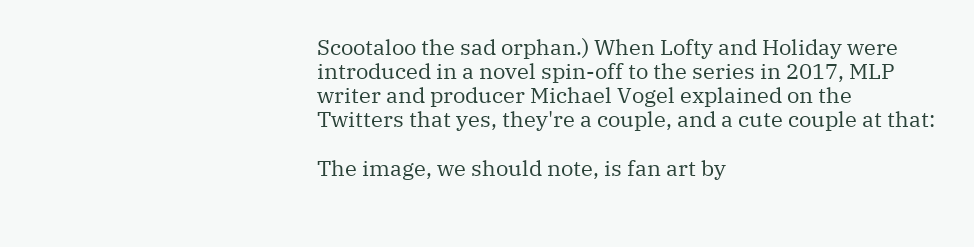Scootaloo the sad orphan.) When Lofty and Holiday were introduced in a novel spin-off to the series in 2017, MLP writer and producer Michael Vogel explained on the Twitters that yes, they're a couple, and a cute couple at that:

The image, we should note, is fan art by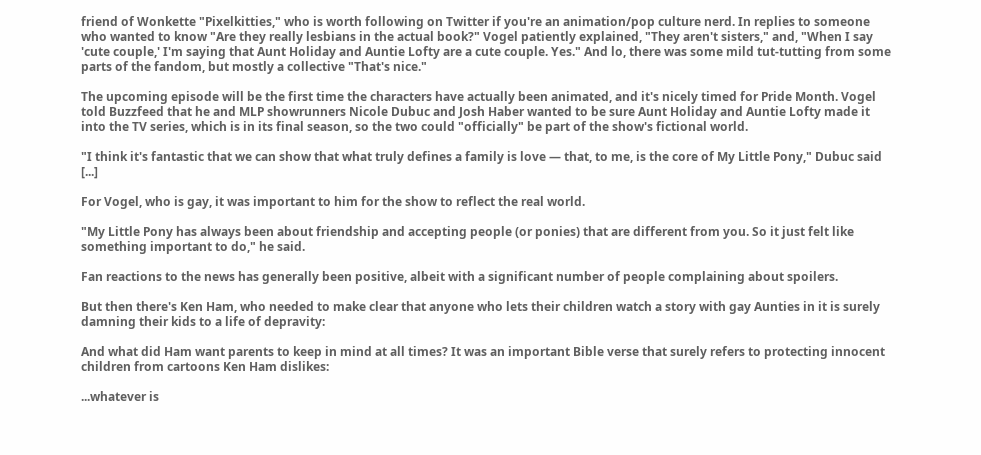friend of Wonkette "Pixelkitties," who is worth following on Twitter if you're an animation/pop culture nerd. In replies to someone who wanted to know "Are they really lesbians in the actual book?" Vogel patiently explained, "They aren't sisters," and, "When I say 'cute couple,' I'm saying that Aunt Holiday and Auntie Lofty are a cute couple. Yes." And lo, there was some mild tut-tutting from some parts of the fandom, but mostly a collective "That's nice."

The upcoming episode will be the first time the characters have actually been animated, and it's nicely timed for Pride Month. Vogel told Buzzfeed that he and MLP showrunners Nicole Dubuc and Josh Haber wanted to be sure Aunt Holiday and Auntie Lofty made it into the TV series, which is in its final season, so the two could "officially" be part of the show's fictional world.

"I think it's fantastic that we can show that what truly defines a family is love — that, to me, is the core of My Little Pony," Dubuc said [...]

For Vogel, who is gay, it was important to him for the show to reflect the real world.

"My Little Pony has always been about friendship and accepting people (or ponies) that are different from you. So it just felt like something important to do," he said.

Fan reactions to the news has generally been positive, albeit with a significant number of people complaining about spoilers.

But then there's Ken Ham, who needed to make clear that anyone who lets their children watch a story with gay Aunties in it is surely damning their kids to a life of depravity:

And what did Ham want parents to keep in mind at all times? It was an important Bible verse that surely refers to protecting innocent children from cartoons Ken Ham dislikes:

...whatever is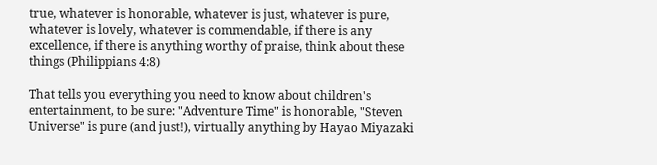true, whatever is honorable, whatever is just, whatever is pure, whatever is lovely, whatever is commendable, if there is any excellence, if there is anything worthy of praise, think about these things (Philippians 4:8)

That tells you everything you need to know about children's entertainment, to be sure: "Adventure Time" is honorable, "Steven Universe" is pure (and just!), virtually anything by Hayao Miyazaki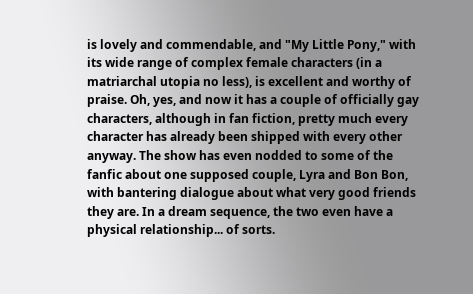is lovely and commendable, and "My Little Pony," with its wide range of complex female characters (in a matriarchal utopia no less), is excellent and worthy of praise. Oh, yes, and now it has a couple of officially gay characters, although in fan fiction, pretty much every character has already been shipped with every other anyway. The show has even nodded to some of the fanfic about one supposed couple, Lyra and Bon Bon, with bantering dialogue about what very good friends they are. In a dream sequence, the two even have a physical relationship... of sorts.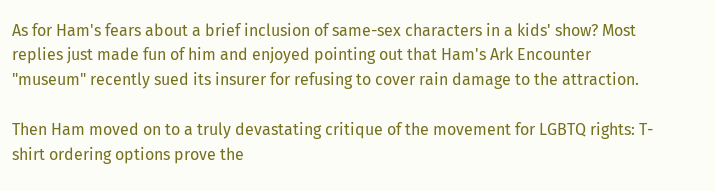As for Ham's fears about a brief inclusion of same-sex characters in a kids' show? Most replies just made fun of him and enjoyed pointing out that Ham's Ark Encounter "museum" recently sued its insurer for refusing to cover rain damage to the attraction.

Then Ham moved on to a truly devastating critique of the movement for LGBTQ rights: T-shirt ordering options prove the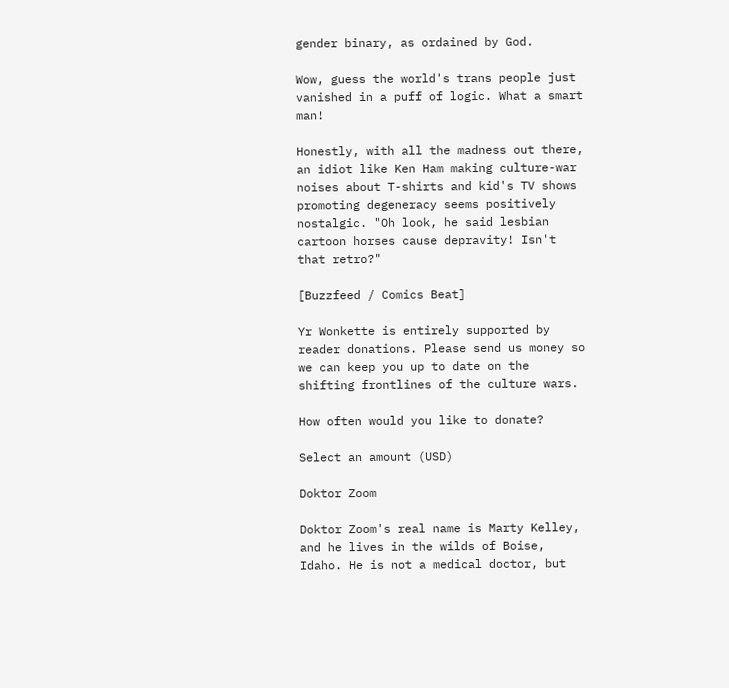gender binary, as ordained by God.

Wow, guess the world's trans people just vanished in a puff of logic. What a smart man!

Honestly, with all the madness out there, an idiot like Ken Ham making culture-war noises about T-shirts and kid's TV shows promoting degeneracy seems positively nostalgic. "Oh look, he said lesbian cartoon horses cause depravity! Isn't that retro?"

[Buzzfeed / Comics Beat]

Yr Wonkette is entirely supported by reader donations. Please send us money so we can keep you up to date on the shifting frontlines of the culture wars.

How often would you like to donate?

Select an amount (USD)

Doktor Zoom

Doktor Zoom's real name is Marty Kelley, and he lives in the wilds of Boise, Idaho. He is not a medical doctor, but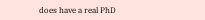does have a real PhD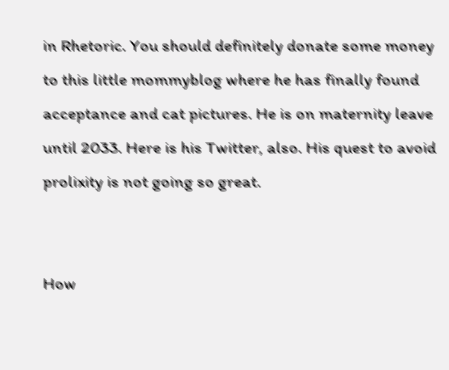in Rhetoric. You should definitely donate some money to this little mommyblog where he has finally found acceptance and cat pictures. He is on maternity leave until 2033. Here is his Twitter, also. His quest to avoid prolixity is not going so great.


How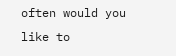often would you like to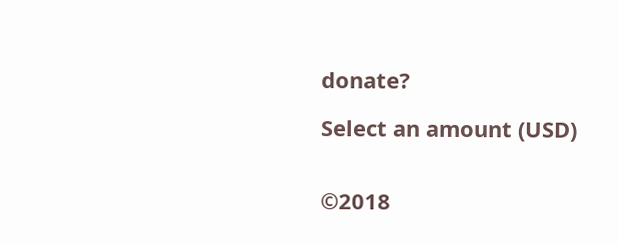donate?

Select an amount (USD)


©2018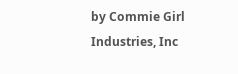by Commie Girl Industries, Inc